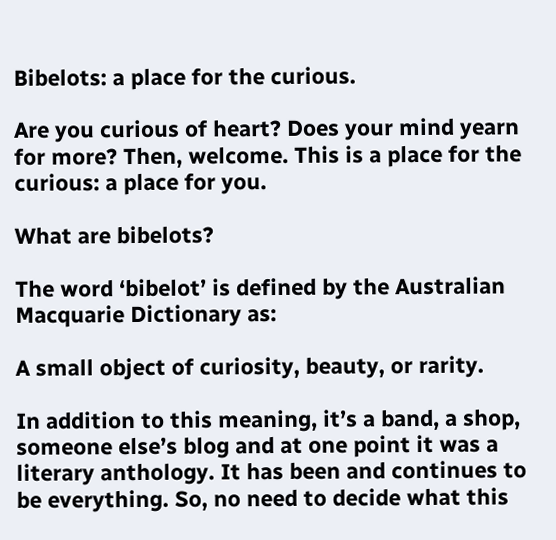Bibelots: a place for the curious.

Are you curious of heart? Does your mind yearn for more? Then, welcome. This is a place for the curious: a place for you.

What are bibelots?

The word ‘bibelot’ is defined by the Australian Macquarie Dictionary as:

A small object of curiosity, beauty, or rarity.

In addition to this meaning, it’s a band, a shop, someone else’s blog and at one point it was a literary anthology. It has been and continues to be everything. So, no need to decide what this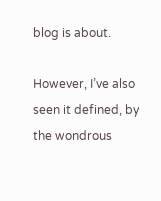blog is about.

However, I’ve also seen it defined, by the wondrous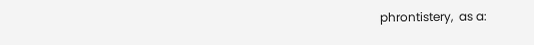phrontistery,  as a: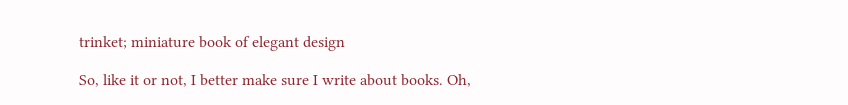trinket; miniature book of elegant design

So, like it or not, I better make sure I write about books. Oh,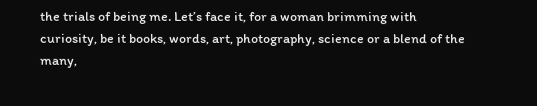the trials of being me. Let’s face it, for a woman brimming with curiosity, be it books, words, art, photography, science or a blend of the many,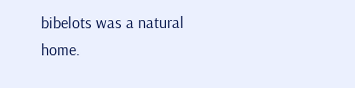bibelots was a natural home.